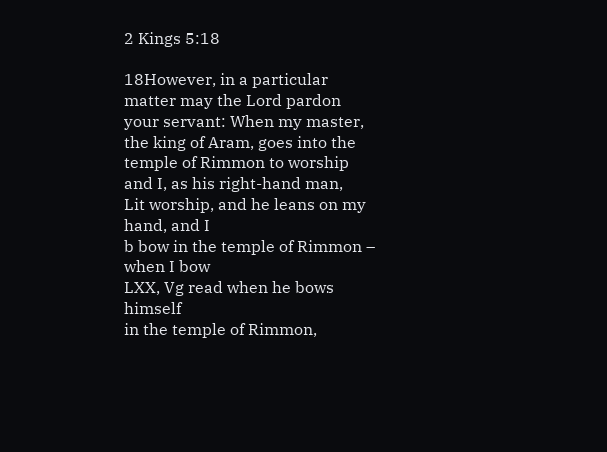2 Kings 5:18

18However, in a particular matter may the Lord pardon your servant: When my master, the king of Aram, goes into the temple of Rimmon to worship and I, as his right-hand man,
Lit worship, and he leans on my hand, and I
b bow in the temple of Rimmon – when I bow
LXX, Vg read when he bows himself
in the temple of Rimmon,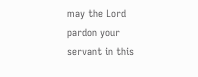may the Lord pardon your servant in this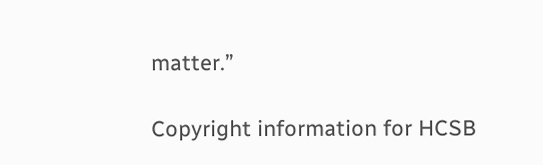matter.”

Copyright information for HCSB